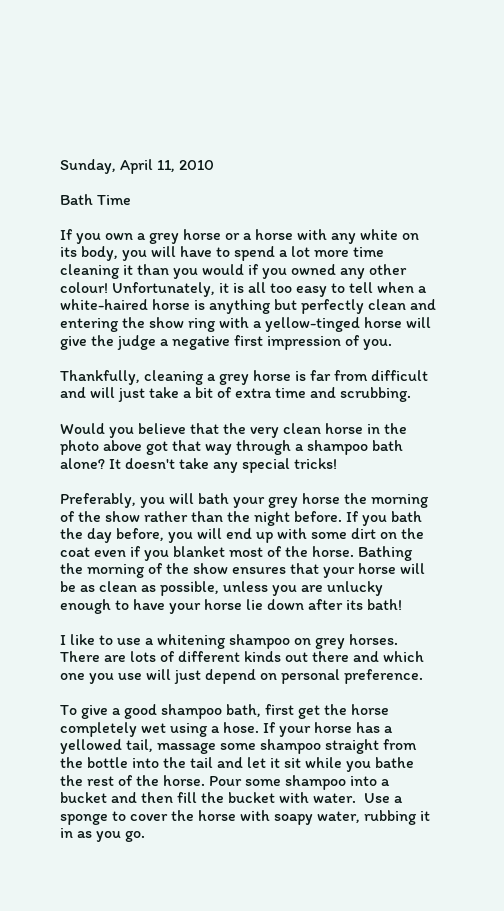Sunday, April 11, 2010

Bath Time

If you own a grey horse or a horse with any white on its body, you will have to spend a lot more time cleaning it than you would if you owned any other colour! Unfortunately, it is all too easy to tell when a white-haired horse is anything but perfectly clean and entering the show ring with a yellow-tinged horse will give the judge a negative first impression of you.

Thankfully, cleaning a grey horse is far from difficult and will just take a bit of extra time and scrubbing.

Would you believe that the very clean horse in the photo above got that way through a shampoo bath alone? It doesn't take any special tricks!

Preferably, you will bath your grey horse the morning of the show rather than the night before. If you bath the day before, you will end up with some dirt on the coat even if you blanket most of the horse. Bathing the morning of the show ensures that your horse will be as clean as possible, unless you are unlucky enough to have your horse lie down after its bath!

I like to use a whitening shampoo on grey horses. There are lots of different kinds out there and which one you use will just depend on personal preference.

To give a good shampoo bath, first get the horse completely wet using a hose. If your horse has a yellowed tail, massage some shampoo straight from the bottle into the tail and let it sit while you bathe the rest of the horse. Pour some shampoo into a bucket and then fill the bucket with water.  Use a sponge to cover the horse with soapy water, rubbing it in as you go.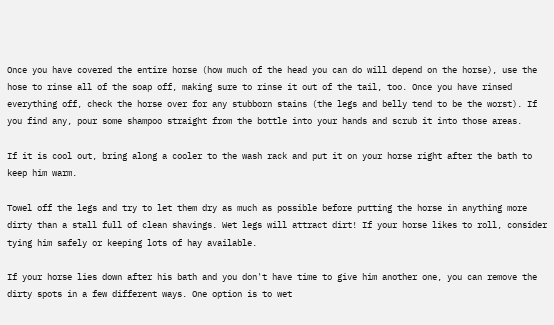Once you have covered the entire horse (how much of the head you can do will depend on the horse), use the hose to rinse all of the soap off, making sure to rinse it out of the tail, too. Once you have rinsed everything off, check the horse over for any stubborn stains (the legs and belly tend to be the worst). If you find any, pour some shampoo straight from the bottle into your hands and scrub it into those areas.

If it is cool out, bring along a cooler to the wash rack and put it on your horse right after the bath to keep him warm.

Towel off the legs and try to let them dry as much as possible before putting the horse in anything more dirty than a stall full of clean shavings. Wet legs will attract dirt! If your horse likes to roll, consider tying him safely or keeping lots of hay available.

If your horse lies down after his bath and you don't have time to give him another one, you can remove the dirty spots in a few different ways. One option is to wet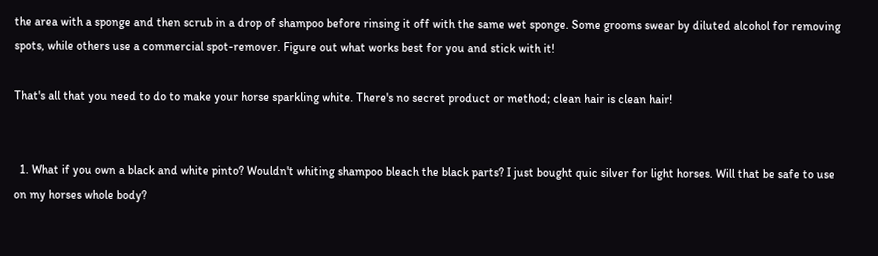the area with a sponge and then scrub in a drop of shampoo before rinsing it off with the same wet sponge. Some grooms swear by diluted alcohol for removing spots, while others use a commercial spot-remover. Figure out what works best for you and stick with it!

That's all that you need to do to make your horse sparkling white. There's no secret product or method; clean hair is clean hair!


  1. What if you own a black and white pinto? Wouldn't whiting shampoo bleach the black parts? I just bought quic silver for light horses. Will that be safe to use on my horses whole body?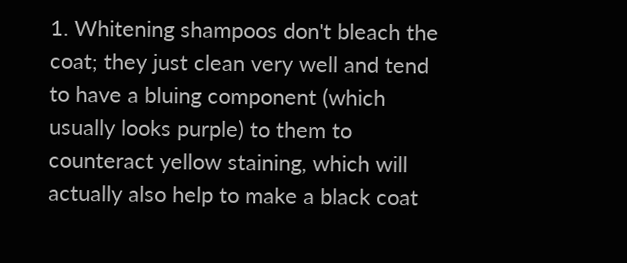1. Whitening shampoos don't bleach the coat; they just clean very well and tend to have a bluing component (which usually looks purple) to them to counteract yellow staining, which will actually also help to make a black coat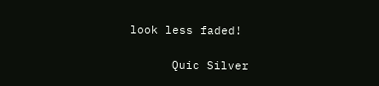look less faded!

      Quic Silver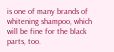is one of many brands of whitening shampoo, which will be fine for the black parts, too.